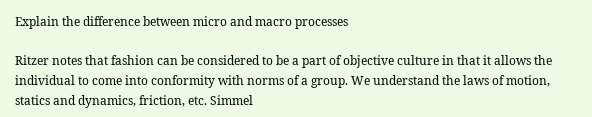Explain the difference between micro and macro processes

Ritzer notes that fashion can be considered to be a part of objective culture in that it allows the individual to come into conformity with norms of a group. We understand the laws of motion, statics and dynamics, friction, etc. Simmel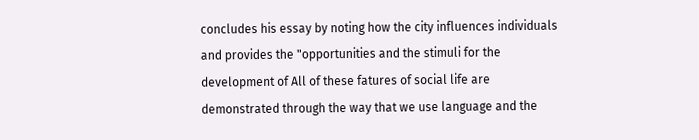concludes his essay by noting how the city influences individuals and provides the "opportunities and the stimuli for the development of All of these fatures of social life are demonstrated through the way that we use language and the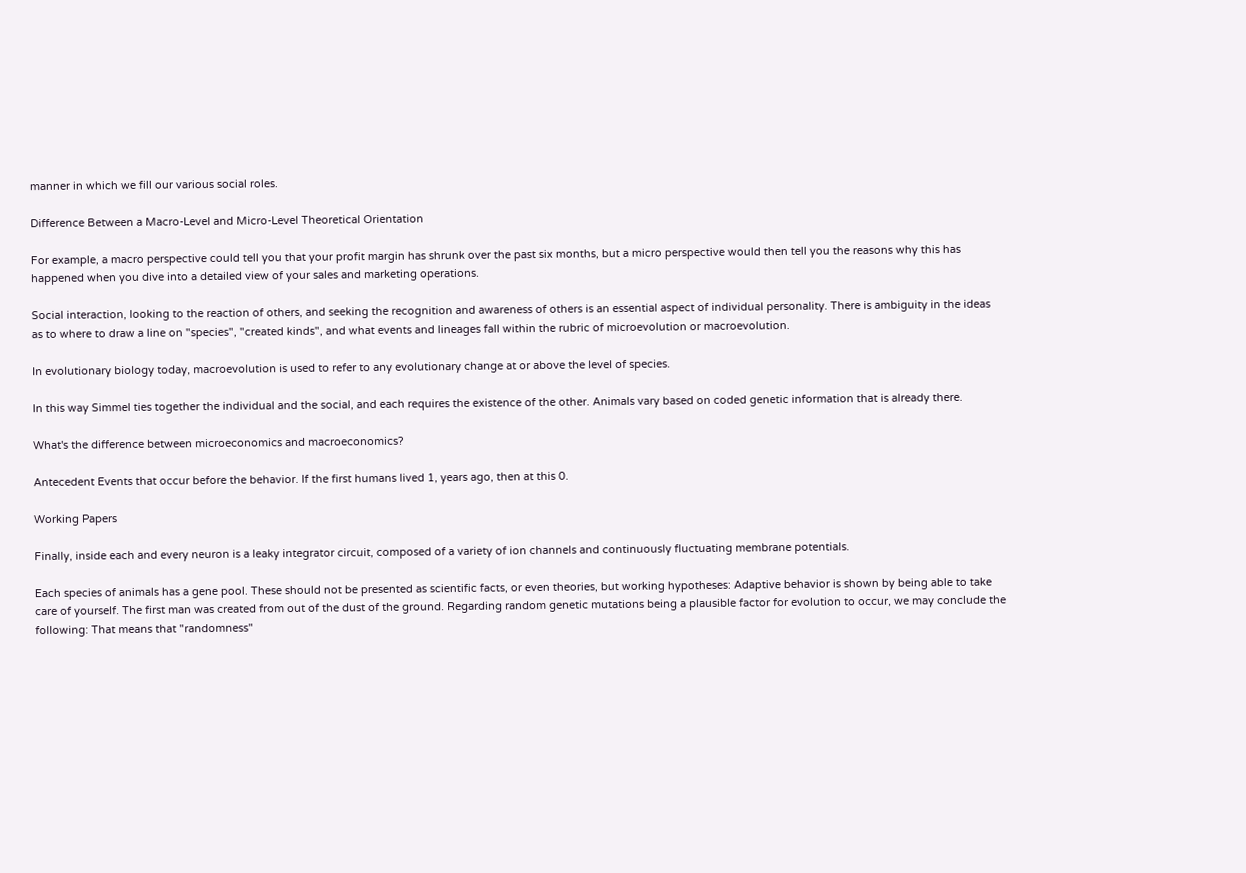manner in which we fill our various social roles.

Difference Between a Macro-Level and Micro-Level Theoretical Orientation

For example, a macro perspective could tell you that your profit margin has shrunk over the past six months, but a micro perspective would then tell you the reasons why this has happened when you dive into a detailed view of your sales and marketing operations.

Social interaction, looking to the reaction of others, and seeking the recognition and awareness of others is an essential aspect of individual personality. There is ambiguity in the ideas as to where to draw a line on "species", "created kinds", and what events and lineages fall within the rubric of microevolution or macroevolution.

In evolutionary biology today, macroevolution is used to refer to any evolutionary change at or above the level of species.

In this way Simmel ties together the individual and the social, and each requires the existence of the other. Animals vary based on coded genetic information that is already there.

What's the difference between microeconomics and macroeconomics?

Antecedent Events that occur before the behavior. If the first humans lived 1, years ago, then at this 0.

Working Papers

Finally, inside each and every neuron is a leaky integrator circuit, composed of a variety of ion channels and continuously fluctuating membrane potentials.

Each species of animals has a gene pool. These should not be presented as scientific facts, or even theories, but working hypotheses: Adaptive behavior is shown by being able to take care of yourself. The first man was created from out of the dust of the ground. Regarding random genetic mutations being a plausible factor for evolution to occur, we may conclude the following: That means that "randomness"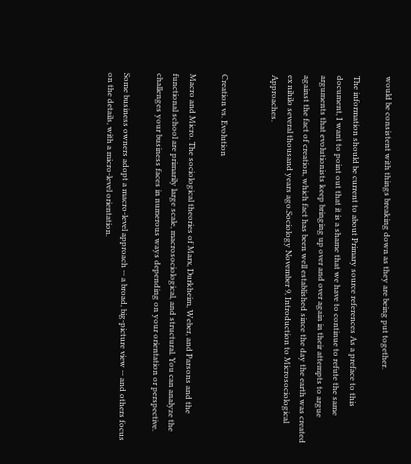would be consistent with things breaking down as they are being put together.

The information should be current to about Primary source references As a preface to this document, I want to point out that it is a shame that we have to continue to refute the same arguments that evolutionists keep bringing up over and over again in their attempts to argue against the fact of creation, which fact has been well established since the day the earth was created ex nihilo several thousand years ago.Sociology November 9, Introduction to Microsociological Approaches.


Creation vs. Evolution

Macro and Micro. The sociological theories of Marx, Durkheim, Weber, and Parsons and the functional school are primarily large scale, macrosociological, and structural. You can analyze the challenges your business faces in numerous ways depending on your orientation or perspective.

Some business owners adopt a macro-level approach -- a broad, big-picture view -- and others focus on the details, with a micro-level orientation.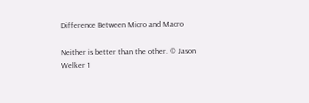Difference Between Micro and Macro

Neither is better than the other. © Jason Welker 1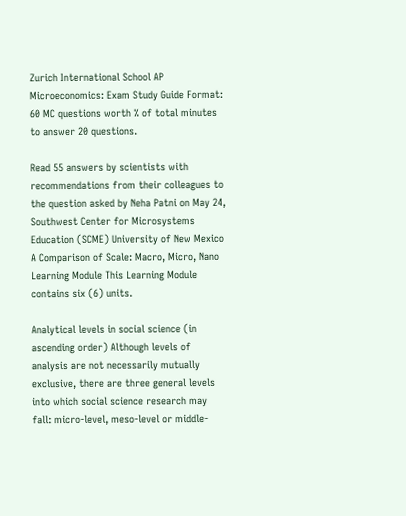Zurich International School AP Microeconomics: Exam Study Guide Format: 60 MC questions worth % of total minutes to answer 20 questions.

Read 55 answers by scientists with recommendations from their colleagues to the question asked by Neha Patni on May 24, Southwest Center for Microsystems Education (SCME) University of New Mexico A Comparison of Scale: Macro, Micro, Nano Learning Module This Learning Module contains six (6) units.

Analytical levels in social science (in ascending order) Although levels of analysis are not necessarily mutually exclusive, there are three general levels into which social science research may fall: micro-level, meso-level or middle-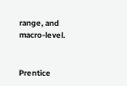range, and macro-level.


Prentice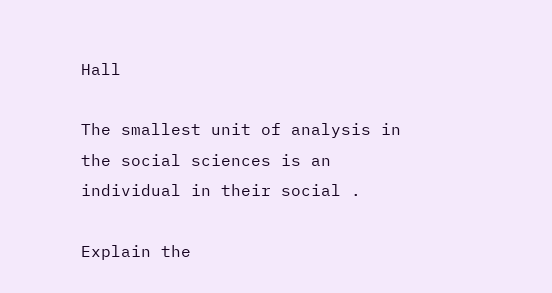Hall

The smallest unit of analysis in the social sciences is an individual in their social .

Explain the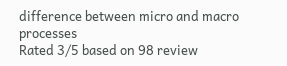difference between micro and macro processes
Rated 3/5 based on 98 review